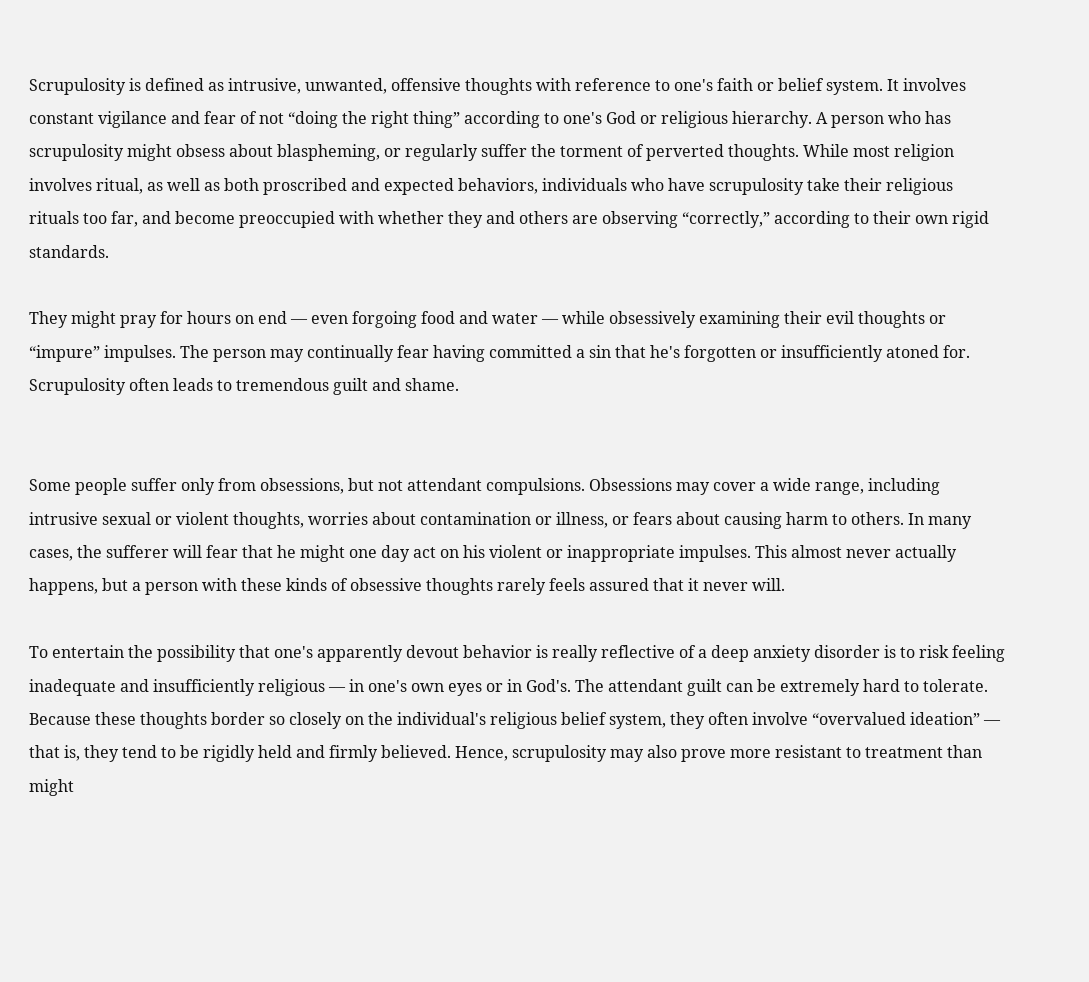Scrupulosity is defined as intrusive, unwanted, offensive thoughts with reference to one's faith or belief system. It involves constant vigilance and fear of not “doing the right thing” according to one's God or religious hierarchy. A person who has scrupulosity might obsess about blaspheming, or regularly suffer the torment of perverted thoughts. While most religion involves ritual, as well as both proscribed and expected behaviors, individuals who have scrupulosity take their religious rituals too far, and become preoccupied with whether they and others are observing “correctly,” according to their own rigid standards.

They might pray for hours on end — even forgoing food and water — while obsessively examining their evil thoughts or “impure” impulses. The person may continually fear having committed a sin that he's forgotten or insufficiently atoned for. Scrupulosity often leads to tremendous guilt and shame.


Some people suffer only from obsessions, but not attendant compulsions. Obsessions may cover a wide range, including intrusive sexual or violent thoughts, worries about contamination or illness, or fears about causing harm to others. In many cases, the sufferer will fear that he might one day act on his violent or inappropriate impulses. This almost never actually happens, but a person with these kinds of obsessive thoughts rarely feels assured that it never will.

To entertain the possibility that one's apparently devout behavior is really reflective of a deep anxiety disorder is to risk feeling inadequate and insufficiently religious — in one's own eyes or in God's. The attendant guilt can be extremely hard to tolerate. Because these thoughts border so closely on the individual's religious belief system, they often involve “overvalued ideation” — that is, they tend to be rigidly held and firmly believed. Hence, scrupulosity may also prove more resistant to treatment than might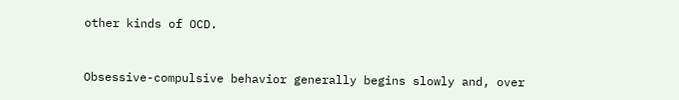other kinds of OCD.


Obsessive-compulsive behavior generally begins slowly and, over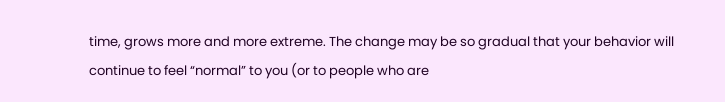time, grows more and more extreme. The change may be so gradual that your behavior will continue to feel “normal” to you (or to people who are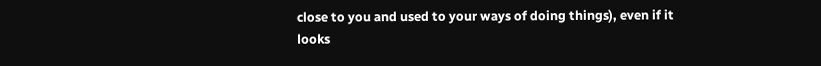close to you and used to your ways of doing things), even if it looks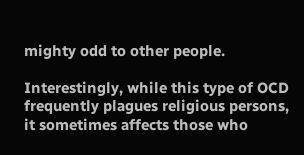mighty odd to other people.

Interestingly, while this type of OCD frequently plagues religious persons, it sometimes affects those who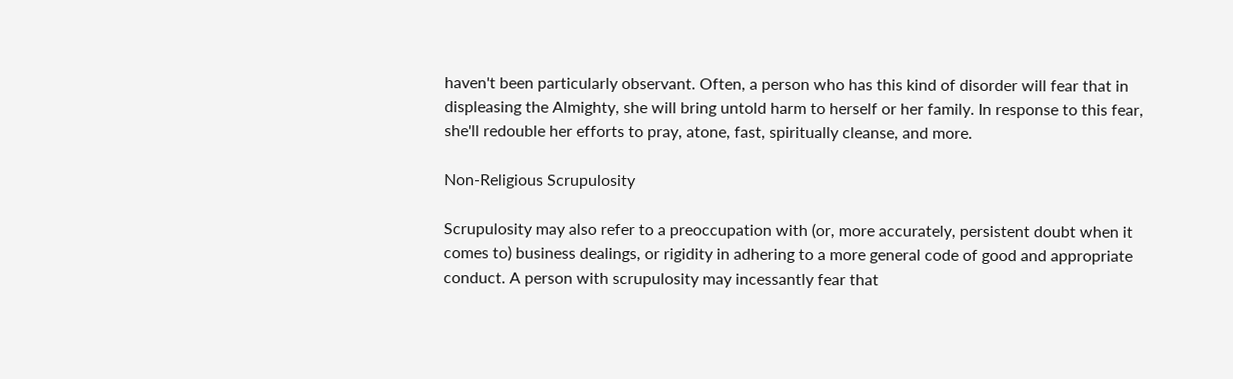haven't been particularly observant. Often, a person who has this kind of disorder will fear that in displeasing the Almighty, she will bring untold harm to herself or her family. In response to this fear, she'll redouble her efforts to pray, atone, fast, spiritually cleanse, and more.

Non-Religious Scrupulosity

Scrupulosity may also refer to a preoccupation with (or, more accurately, persistent doubt when it comes to) business dealings, or rigidity in adhering to a more general code of good and appropriate conduct. A person with scrupulosity may incessantly fear that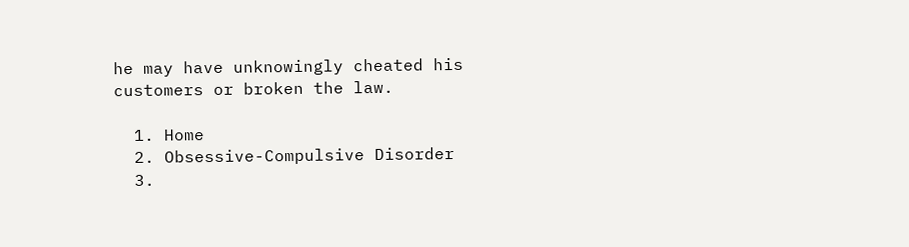he may have unknowingly cheated his customers or broken the law.

  1. Home
  2. Obsessive-Compulsive Disorder
  3.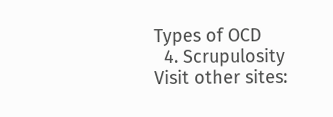Types of OCD
  4. Scrupulosity
Visit other sites: